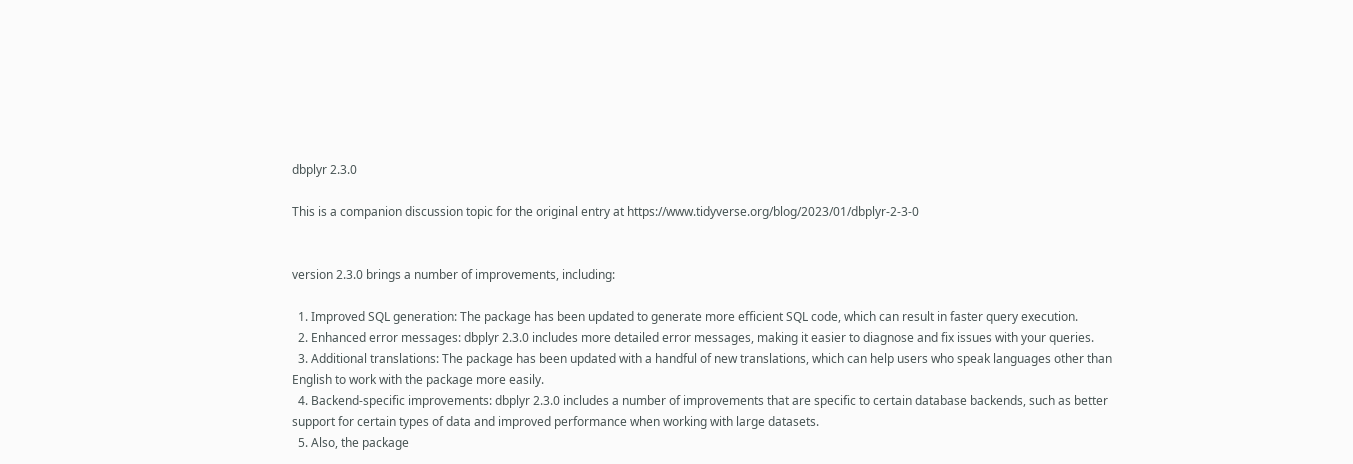dbplyr 2.3.0

This is a companion discussion topic for the original entry at https://www.tidyverse.org/blog/2023/01/dbplyr-2-3-0


version 2.3.0 brings a number of improvements, including:

  1. Improved SQL generation: The package has been updated to generate more efficient SQL code, which can result in faster query execution.
  2. Enhanced error messages: dbplyr 2.3.0 includes more detailed error messages, making it easier to diagnose and fix issues with your queries.
  3. Additional translations: The package has been updated with a handful of new translations, which can help users who speak languages other than English to work with the package more easily.
  4. Backend-specific improvements: dbplyr 2.3.0 includes a number of improvements that are specific to certain database backends, such as better support for certain types of data and improved performance when working with large datasets.
  5. Also, the package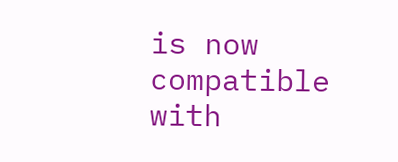is now compatible with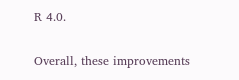R 4.0.

Overall, these improvements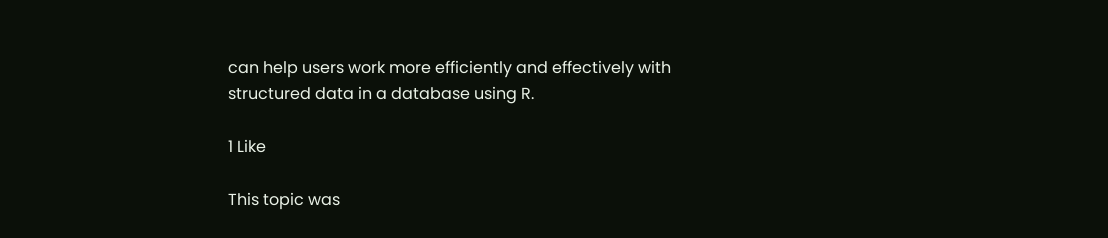can help users work more efficiently and effectively with structured data in a database using R.

1 Like

This topic was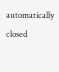automatically closed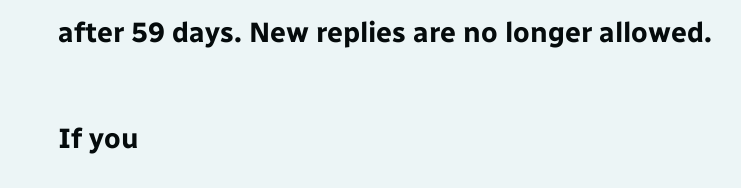after 59 days. New replies are no longer allowed.

If you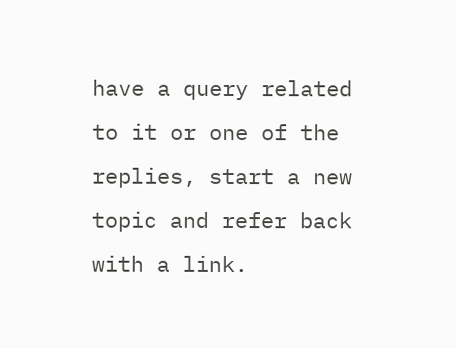have a query related to it or one of the replies, start a new topic and refer back with a link.